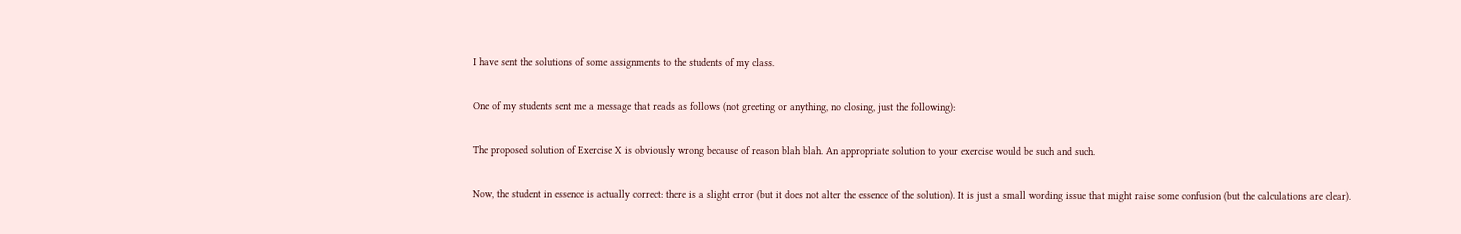I have sent the solutions of some assignments to the students of my class.

One of my students sent me a message that reads as follows (not greeting or anything, no closing, just the following):

The proposed solution of Exercise X is obviously wrong because of reason blah blah. An appropriate solution to your exercise would be such and such.

Now, the student in essence is actually correct: there is a slight error (but it does not alter the essence of the solution). It is just a small wording issue that might raise some confusion (but the calculations are clear).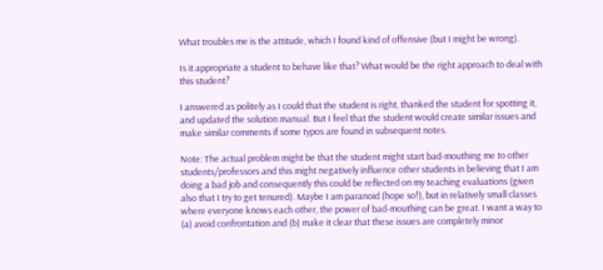What troubles me is the attitude, which I found kind of offensive (but I might be wrong).

Is it appropriate a student to behave like that? What would be the right approach to deal with this student?

I answered as politely as I could that the student is right, thanked the student for spotting it, and updated the solution manual. But I feel that the student would create similar issues and make similar comments if some typos are found in subsequent notes.

Note: The actual problem might be that the student might start bad-mouthing me to other students/professors and this might negatively influence other students in believing that I am doing a bad job and consequently this could be reflected on my teaching evaluations (given also that I try to get tenured). Maybe I am paranoid (hope so!), but in relatively small classes where everyone knows each other, the power of bad-mouthing can be great. I want a way to (a) avoid confrontation and (b) make it clear that these issues are completely minor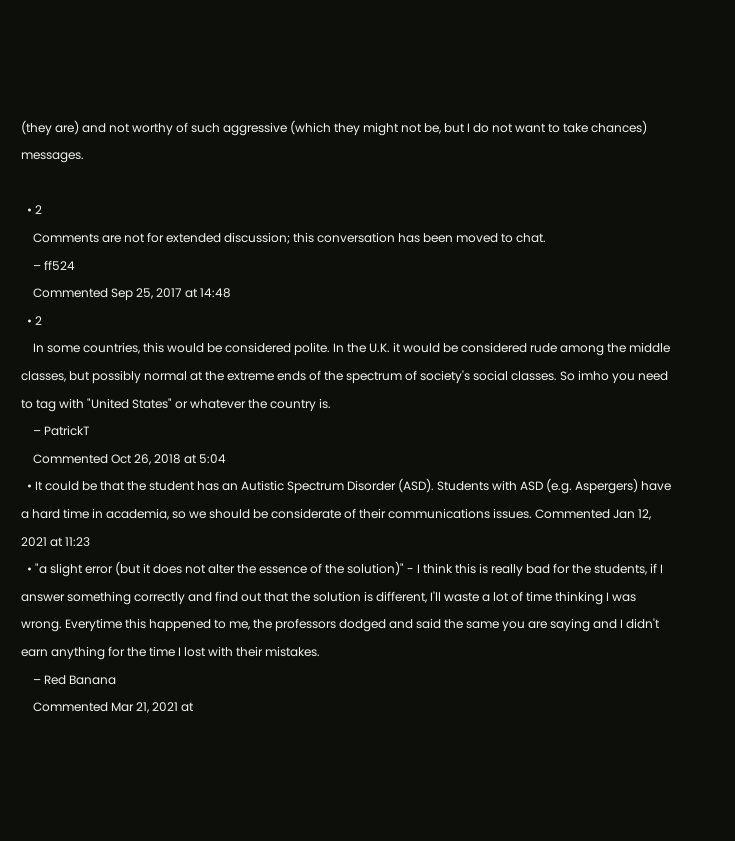(they are) and not worthy of such aggressive (which they might not be, but I do not want to take chances) messages.

  • 2
    Comments are not for extended discussion; this conversation has been moved to chat.
    – ff524
    Commented Sep 25, 2017 at 14:48
  • 2
    In some countries, this would be considered polite. In the U.K. it would be considered rude among the middle classes, but possibly normal at the extreme ends of the spectrum of society's social classes. So imho you need to tag with "United States" or whatever the country is.
    – PatrickT
    Commented Oct 26, 2018 at 5:04
  • It could be that the student has an Autistic Spectrum Disorder (ASD). Students with ASD (e.g. Aspergers) have a hard time in academia, so we should be considerate of their communications issues. Commented Jan 12, 2021 at 11:23
  • "a slight error (but it does not alter the essence of the solution)" - I think this is really bad for the students, if I answer something correctly and find out that the solution is different, I'll waste a lot of time thinking I was wrong. Everytime this happened to me, the professors dodged and said the same you are saying and I didn't earn anything for the time I lost with their mistakes.
    – Red Banana
    Commented Mar 21, 2021 at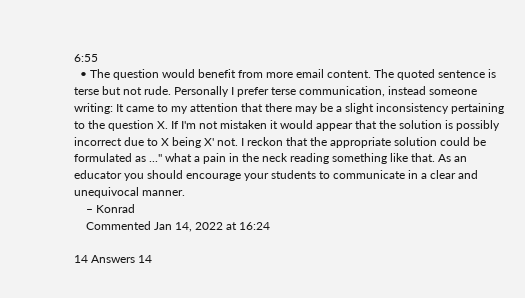6:55
  • The question would benefit from more email content. The quoted sentence is terse but not rude. Personally I prefer terse communication, instead someone writing: It came to my attention that there may be a slight inconsistency pertaining to the question X. If I'm not mistaken it would appear that the solution is possibly incorrect due to X being X' not. I reckon that the appropriate solution could be formulated as ..." what a pain in the neck reading something like that. As an educator you should encourage your students to communicate in a clear and unequivocal manner.
    – Konrad
    Commented Jan 14, 2022 at 16:24

14 Answers 14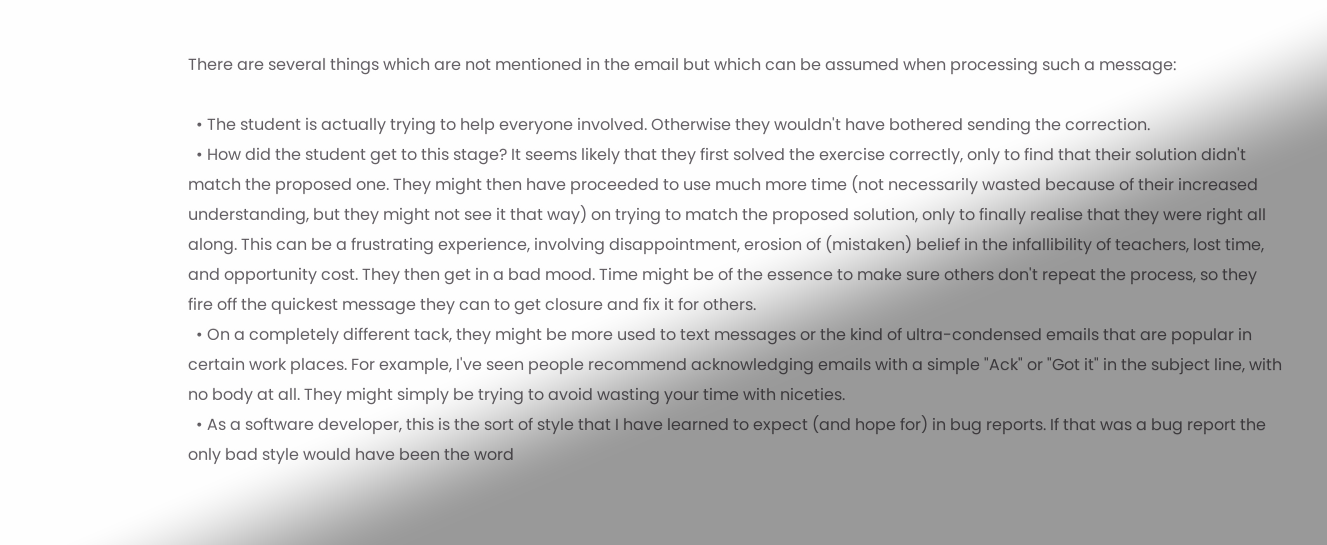There are several things which are not mentioned in the email but which can be assumed when processing such a message:

  • The student is actually trying to help everyone involved. Otherwise they wouldn't have bothered sending the correction.
  • How did the student get to this stage? It seems likely that they first solved the exercise correctly, only to find that their solution didn't match the proposed one. They might then have proceeded to use much more time (not necessarily wasted because of their increased understanding, but they might not see it that way) on trying to match the proposed solution, only to finally realise that they were right all along. This can be a frustrating experience, involving disappointment, erosion of (mistaken) belief in the infallibility of teachers, lost time, and opportunity cost. They then get in a bad mood. Time might be of the essence to make sure others don't repeat the process, so they fire off the quickest message they can to get closure and fix it for others.
  • On a completely different tack, they might be more used to text messages or the kind of ultra-condensed emails that are popular in certain work places. For example, I've seen people recommend acknowledging emails with a simple "Ack" or "Got it" in the subject line, with no body at all. They might simply be trying to avoid wasting your time with niceties.
  • As a software developer, this is the sort of style that I have learned to expect (and hope for) in bug reports. If that was a bug report the only bad style would have been the word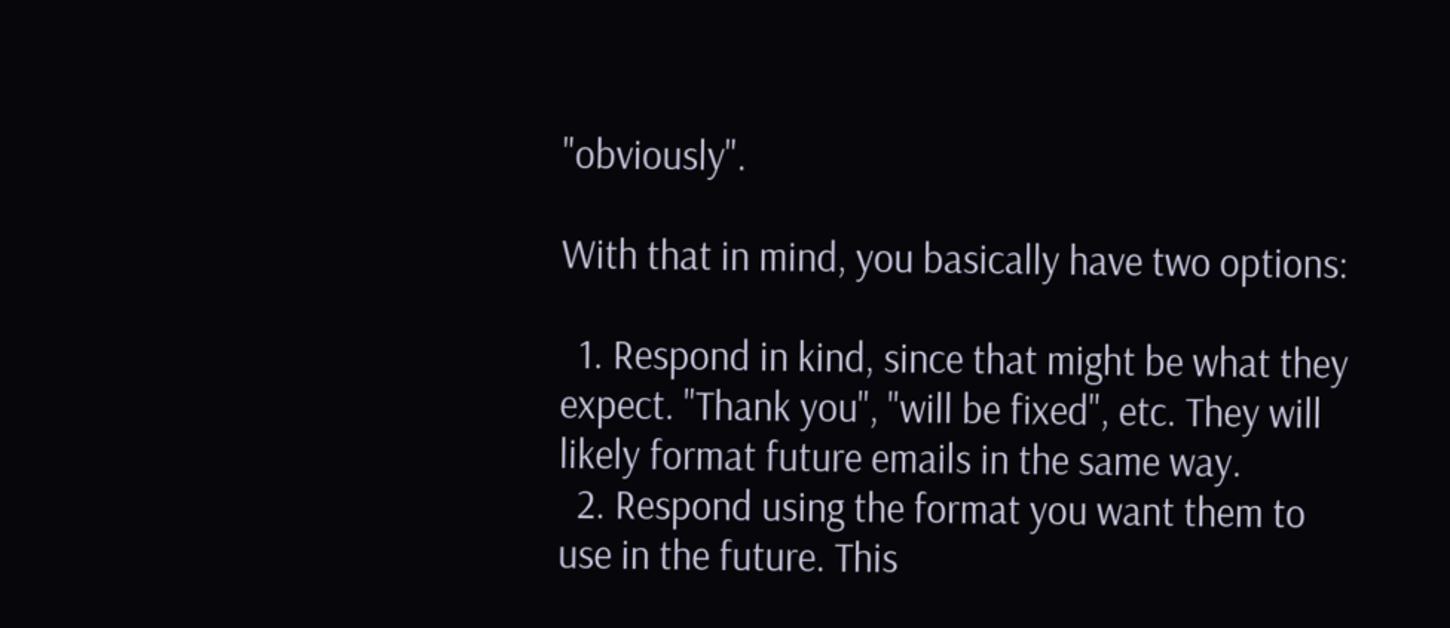"obviously".

With that in mind, you basically have two options:

  1. Respond in kind, since that might be what they expect. "Thank you", "will be fixed", etc. They will likely format future emails in the same way.
  2. Respond using the format you want them to use in the future. This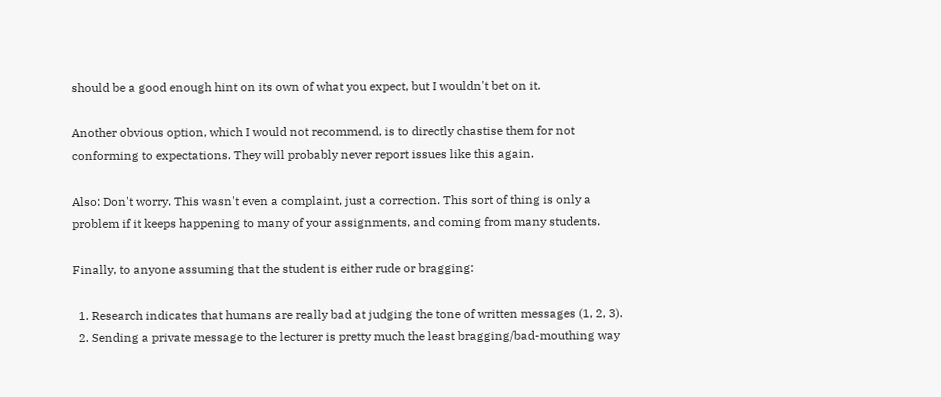should be a good enough hint on its own of what you expect, but I wouldn't bet on it.

Another obvious option, which I would not recommend, is to directly chastise them for not conforming to expectations. They will probably never report issues like this again.

Also: Don't worry. This wasn't even a complaint, just a correction. This sort of thing is only a problem if it keeps happening to many of your assignments, and coming from many students.

Finally, to anyone assuming that the student is either rude or bragging:

  1. Research indicates that humans are really bad at judging the tone of written messages (1, 2, 3).
  2. Sending a private message to the lecturer is pretty much the least bragging/bad-mouthing way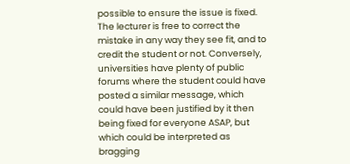possible to ensure the issue is fixed. The lecturer is free to correct the mistake in any way they see fit, and to credit the student or not. Conversely, universities have plenty of public forums where the student could have posted a similar message, which could have been justified by it then being fixed for everyone ASAP, but which could be interpreted as bragging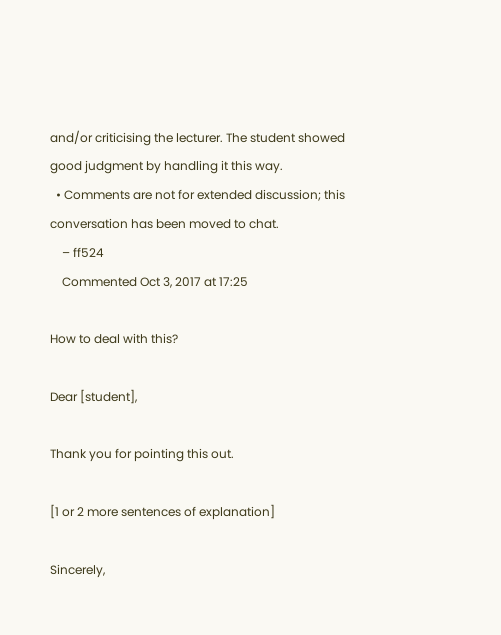and/or criticising the lecturer. The student showed good judgment by handling it this way.
  • Comments are not for extended discussion; this conversation has been moved to chat.
    – ff524
    Commented Oct 3, 2017 at 17:25

How to deal with this?

Dear [student],

Thank you for pointing this out.

[1 or 2 more sentences of explanation]

Sincerely,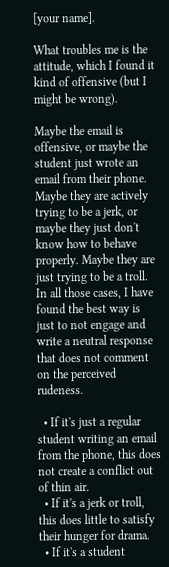[your name].

What troubles me is the attitude, which I found it kind of offensive (but I might be wrong).

Maybe the email is offensive, or maybe the student just wrote an email from their phone. Maybe they are actively trying to be a jerk, or maybe they just don't know how to behave properly. Maybe they are just trying to be a troll. In all those cases, I have found the best way is just to not engage and write a neutral response that does not comment on the perceived rudeness.

  • If it's just a regular student writing an email from the phone, this does not create a conflict out of thin air.
  • If it's a jerk or troll, this does little to satisfy their hunger for drama.
  • If it's a student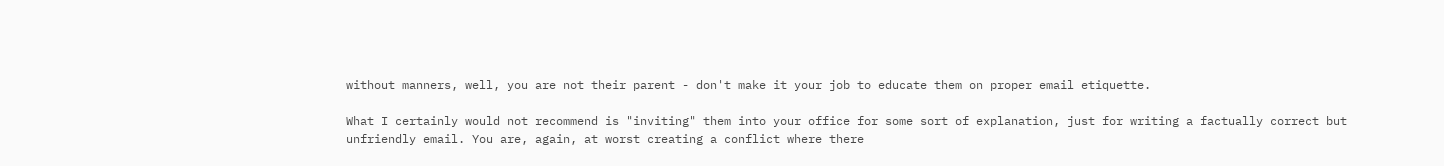without manners, well, you are not their parent - don't make it your job to educate them on proper email etiquette.

What I certainly would not recommend is "inviting" them into your office for some sort of explanation, just for writing a factually correct but unfriendly email. You are, again, at worst creating a conflict where there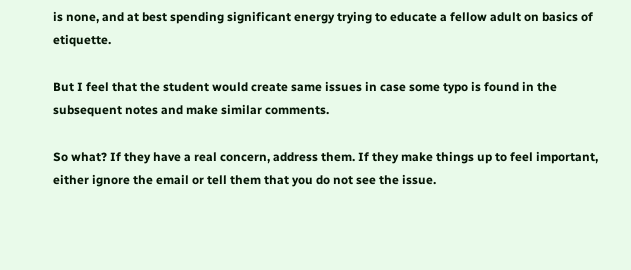is none, and at best spending significant energy trying to educate a fellow adult on basics of etiquette.

But I feel that the student would create same issues in case some typo is found in the subsequent notes and make similar comments.

So what? If they have a real concern, address them. If they make things up to feel important, either ignore the email or tell them that you do not see the issue.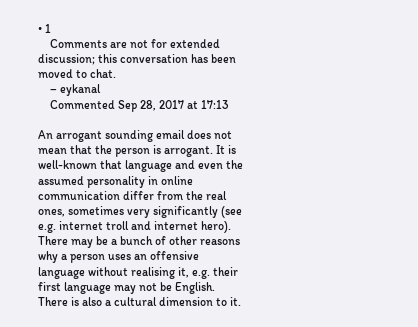• 1
    Comments are not for extended discussion; this conversation has been moved to chat.
    – eykanal
    Commented Sep 28, 2017 at 17:13

An arrogant sounding email does not mean that the person is arrogant. It is well-known that language and even the assumed personality in online communication differ from the real ones, sometimes very significantly (see e.g. internet troll and internet hero). There may be a bunch of other reasons why a person uses an offensive language without realising it, e.g. their first language may not be English. There is also a cultural dimension to it.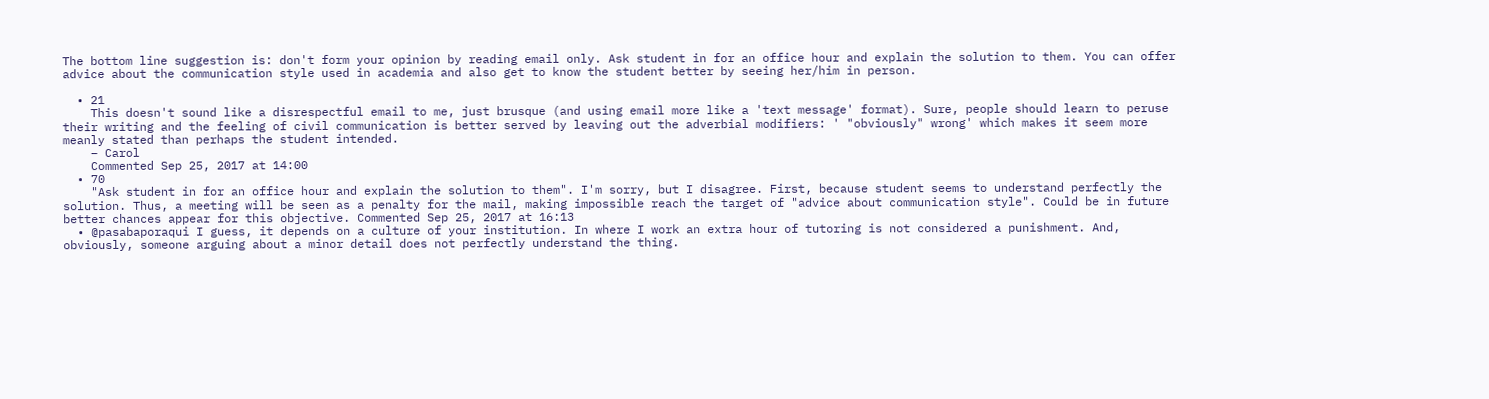The bottom line suggestion is: don't form your opinion by reading email only. Ask student in for an office hour and explain the solution to them. You can offer advice about the communication style used in academia and also get to know the student better by seeing her/him in person.

  • 21
    This doesn't sound like a disrespectful email to me, just brusque (and using email more like a 'text message' format). Sure, people should learn to peruse their writing and the feeling of civil communication is better served by leaving out the adverbial modifiers: ' "obviously" wrong' which makes it seem more meanly stated than perhaps the student intended.
    – Carol
    Commented Sep 25, 2017 at 14:00
  • 70
    "Ask student in for an office hour and explain the solution to them". I'm sorry, but I disagree. First, because student seems to understand perfectly the solution. Thus, a meeting will be seen as a penalty for the mail, making impossible reach the target of "advice about communication style". Could be in future better chances appear for this objective. Commented Sep 25, 2017 at 16:13
  • @pasabaporaqui I guess, it depends on a culture of your institution. In where I work an extra hour of tutoring is not considered a punishment. And, obviously, someone arguing about a minor detail does not perfectly understand the thing.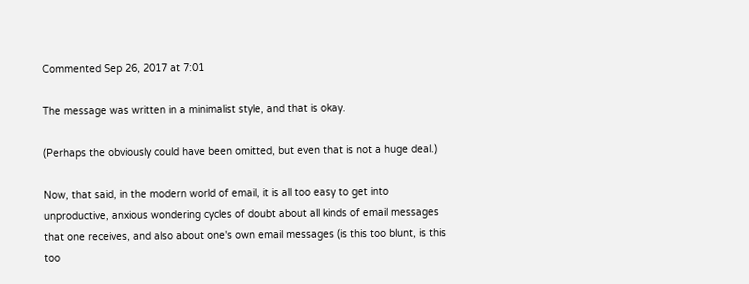Commented Sep 26, 2017 at 7:01

The message was written in a minimalist style, and that is okay.

(Perhaps the obviously could have been omitted, but even that is not a huge deal.)

Now, that said, in the modern world of email, it is all too easy to get into unproductive, anxious wondering cycles of doubt about all kinds of email messages that one receives, and also about one's own email messages (is this too blunt, is this too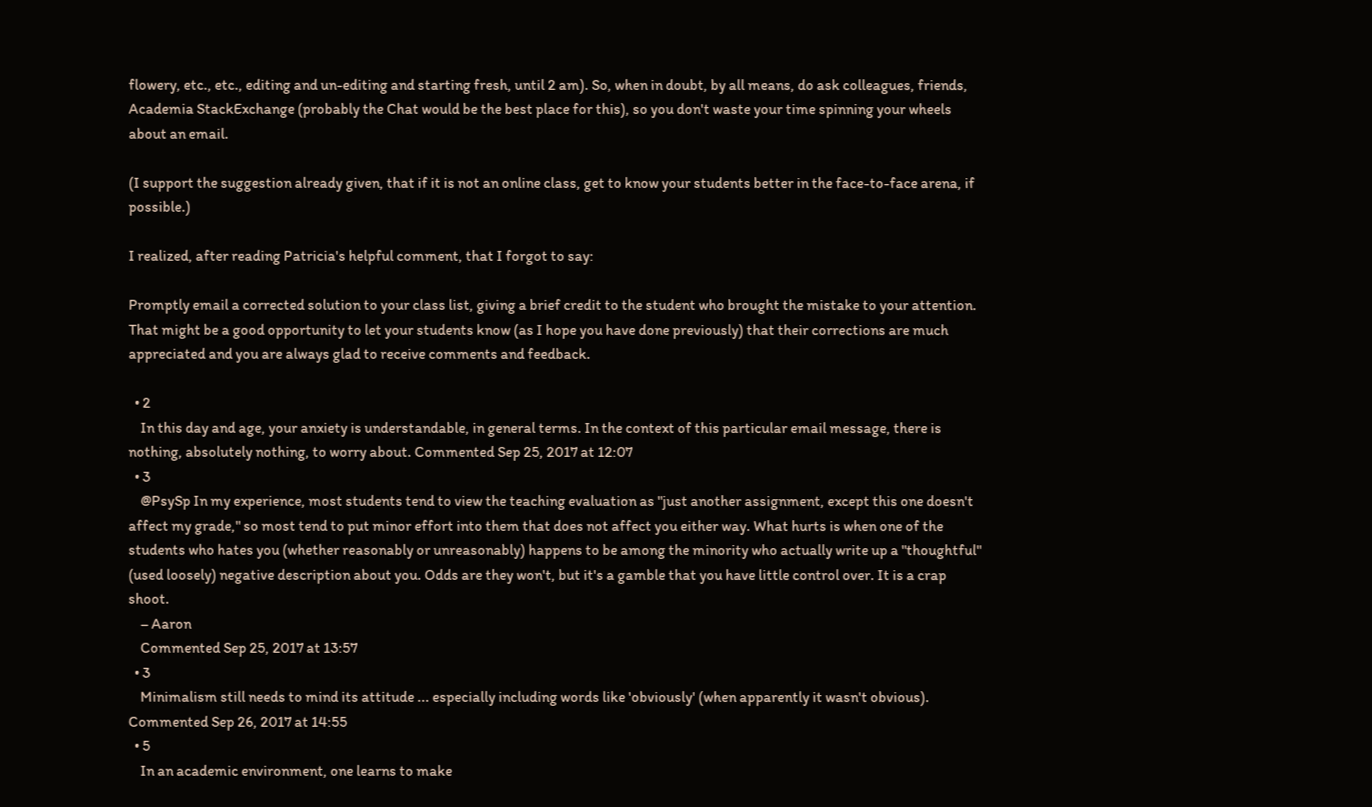flowery, etc., etc., editing and un-editing and starting fresh, until 2 am). So, when in doubt, by all means, do ask colleagues, friends, Academia StackExchange (probably the Chat would be the best place for this), so you don't waste your time spinning your wheels about an email.

(I support the suggestion already given, that if it is not an online class, get to know your students better in the face-to-face arena, if possible.)

I realized, after reading Patricia's helpful comment, that I forgot to say:

Promptly email a corrected solution to your class list, giving a brief credit to the student who brought the mistake to your attention. That might be a good opportunity to let your students know (as I hope you have done previously) that their corrections are much appreciated and you are always glad to receive comments and feedback.

  • 2
    In this day and age, your anxiety is understandable, in general terms. In the context of this particular email message, there is nothing, absolutely nothing, to worry about. Commented Sep 25, 2017 at 12:07
  • 3
    @PsySp In my experience, most students tend to view the teaching evaluation as "just another assignment, except this one doesn't affect my grade," so most tend to put minor effort into them that does not affect you either way. What hurts is when one of the students who hates you (whether reasonably or unreasonably) happens to be among the minority who actually write up a "thoughtful" (used loosely) negative description about you. Odds are they won't, but it's a gamble that you have little control over. It is a crap shoot.
    – Aaron
    Commented Sep 25, 2017 at 13:57
  • 3
    Minimalism still needs to mind its attitude ... especially including words like 'obviously' (when apparently it wasn't obvious). Commented Sep 26, 2017 at 14:55
  • 5
    In an academic environment, one learns to make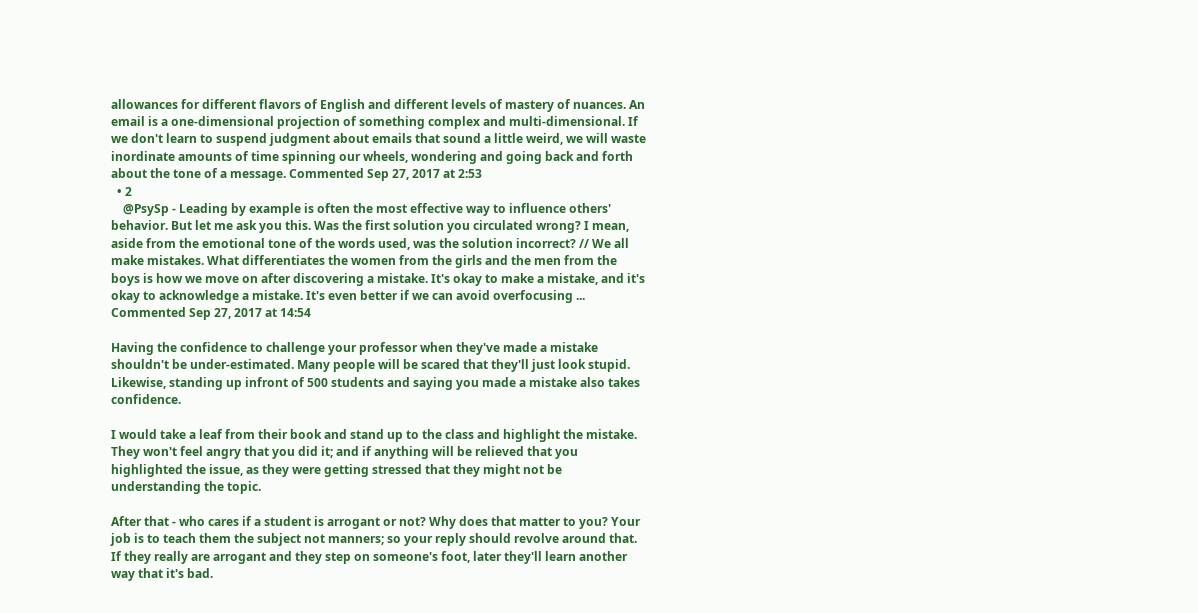allowances for different flavors of English and different levels of mastery of nuances. An email is a one-dimensional projection of something complex and multi-dimensional. If we don't learn to suspend judgment about emails that sound a little weird, we will waste inordinate amounts of time spinning our wheels, wondering and going back and forth about the tone of a message. Commented Sep 27, 2017 at 2:53
  • 2
    @PsySp - Leading by example is often the most effective way to influence others' behavior. But let me ask you this. Was the first solution you circulated wrong? I mean, aside from the emotional tone of the words used, was the solution incorrect? // We all make mistakes. What differentiates the women from the girls and the men from the boys is how we move on after discovering a mistake. It's okay to make a mistake, and it's okay to acknowledge a mistake. It's even better if we can avoid overfocusing ... Commented Sep 27, 2017 at 14:54

Having the confidence to challenge your professor when they've made a mistake shouldn't be under-estimated. Many people will be scared that they'll just look stupid. Likewise, standing up infront of 500 students and saying you made a mistake also takes confidence.

I would take a leaf from their book and stand up to the class and highlight the mistake. They won't feel angry that you did it; and if anything will be relieved that you highlighted the issue, as they were getting stressed that they might not be understanding the topic.

After that - who cares if a student is arrogant or not? Why does that matter to you? Your job is to teach them the subject not manners; so your reply should revolve around that. If they really are arrogant and they step on someone's foot, later they'll learn another way that it's bad.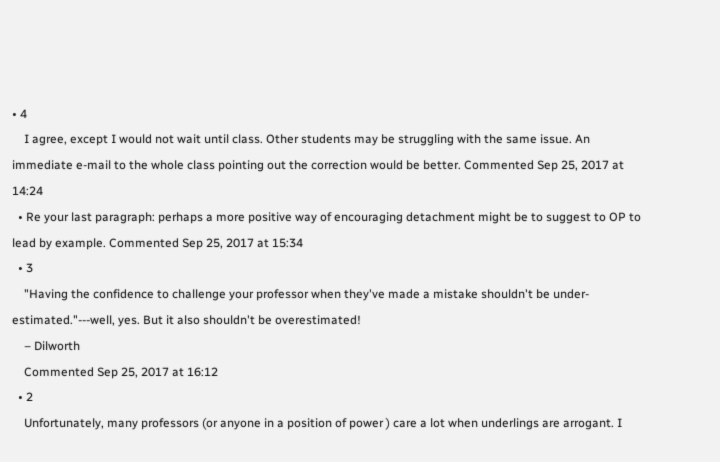• 4
    I agree, except I would not wait until class. Other students may be struggling with the same issue. An immediate e-mail to the whole class pointing out the correction would be better. Commented Sep 25, 2017 at 14:24
  • Re your last paragraph: perhaps a more positive way of encouraging detachment might be to suggest to OP to lead by example. Commented Sep 25, 2017 at 15:34
  • 3
    "Having the confidence to challenge your professor when they've made a mistake shouldn't be under-estimated."---well, yes. But it also shouldn't be overestimated!
    – Dilworth
    Commented Sep 25, 2017 at 16:12
  • 2
    Unfortunately, many professors (or anyone in a position of power ) care a lot when underlings are arrogant. I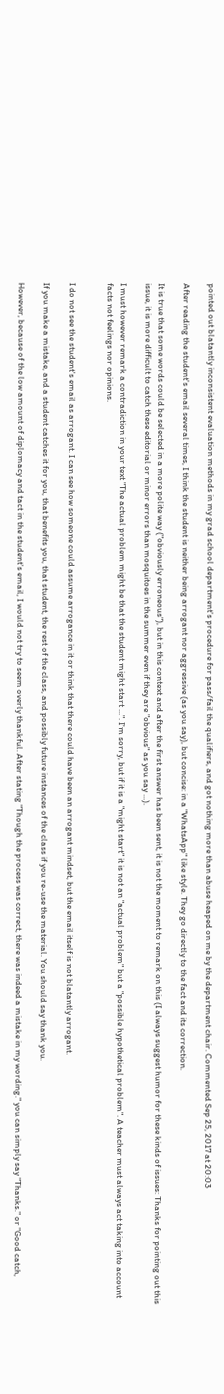pointed out blatantly inconsistent evaluation methods in my grad school department's procedure for pass/fail the qualifiers, and got nothing more than abuse heaped on me by the department chair. Commented Sep 25, 2017 at 20:03

After reading the student's email several times, I think the student is neither being arrogant nor aggressive (as you say), but concise: in a "WhatsApp" like style. They go directly to the fact and its correction.

It is true that some words could be selected in a more polite way ("obviously erroneous"), but in this context and after the first answer has been sent, it is not the moment to remark on this (I always suggest humor for these kinds of issues: Thanks for pointing out this issue, it is more difficult to catch these editorial or minor errors than mosquitoes in the summer even if they are "obvious" as you say ...).

I must however remark a contradiction in your text "The actual problem might be that the student might start ...". I'm sorry, but if it is a "might start" it is not an "actual problem" but a "possible hypothetical problem". A teacher must always act taking into account facts not feelings nor opinions.


I do not see the student's email as arrogant. I can see how someone could assume arrogance in it or think that there could have been an arrogant mindset, but the email itself is not blatantly arrogant.

If you make a mistake, and a student catches it for you, that benefits you, that student, the rest of the class, and possibly future instances of the class if you re-use the material. You should say thank you.

However, because of the low amount of diplomacy and tact in the student's email, I would not try to seem overly thankful. After stating "Though the process was correct, there was indeed a mistake in my wording." you can simply say "Thanks." or "Good catch,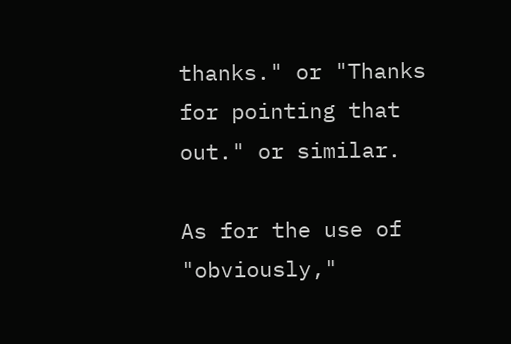thanks." or "Thanks for pointing that out." or similar.

As for the use of "obviously,"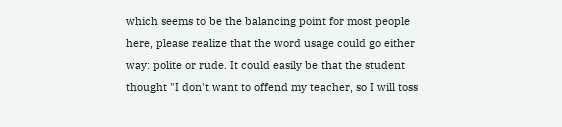which seems to be the balancing point for most people here, please realize that the word usage could go either way: polite or rude. It could easily be that the student thought "I don't want to offend my teacher, so I will toss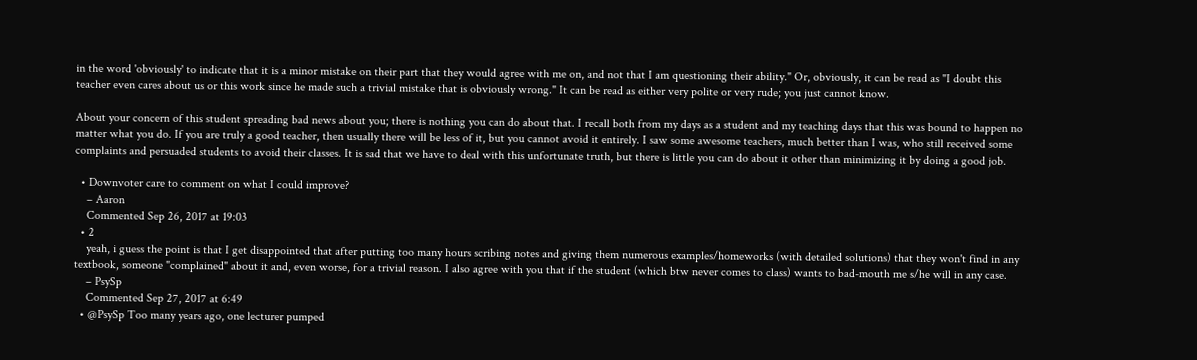in the word 'obviously' to indicate that it is a minor mistake on their part that they would agree with me on, and not that I am questioning their ability." Or, obviously, it can be read as "I doubt this teacher even cares about us or this work since he made such a trivial mistake that is obviously wrong." It can be read as either very polite or very rude; you just cannot know.

About your concern of this student spreading bad news about you; there is nothing you can do about that. I recall both from my days as a student and my teaching days that this was bound to happen no matter what you do. If you are truly a good teacher, then usually there will be less of it, but you cannot avoid it entirely. I saw some awesome teachers, much better than I was, who still received some complaints and persuaded students to avoid their classes. It is sad that we have to deal with this unfortunate truth, but there is little you can do about it other than minimizing it by doing a good job.

  • Downvoter care to comment on what I could improve?
    – Aaron
    Commented Sep 26, 2017 at 19:03
  • 2
    yeah, i guess the point is that I get disappointed that after putting too many hours scribing notes and giving them numerous examples/homeworks (with detailed solutions) that they won't find in any textbook, someone "complained" about it and, even worse, for a trivial reason. I also agree with you that if the student (which btw never comes to class) wants to bad-mouth me s/he will in any case.
    – PsySp
    Commented Sep 27, 2017 at 6:49
  • @PsySp Too many years ago, one lecturer pumped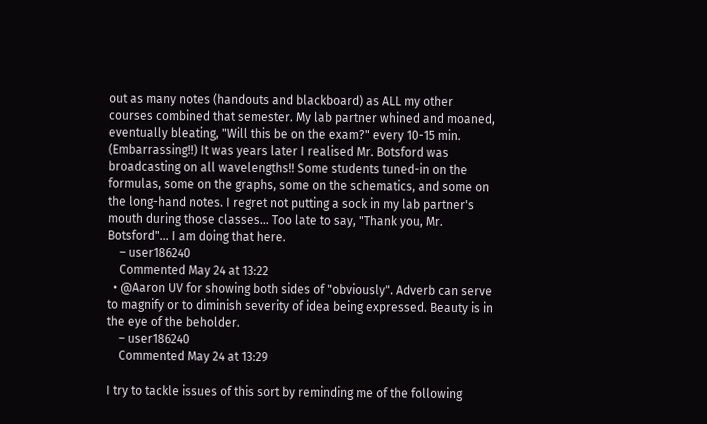out as many notes (handouts and blackboard) as ALL my other courses combined that semester. My lab partner whined and moaned, eventually bleating, "Will this be on the exam?" every 10-15 min. (Embarrassing!!) It was years later I realised Mr. Botsford was broadcasting on all wavelengths!! Some students tuned-in on the formulas, some on the graphs, some on the schematics, and some on the long-hand notes. I regret not putting a sock in my lab partner's mouth during those classes... Too late to say, "Thank you, Mr. Botsford"... I am doing that here.
    – user186240
    Commented May 24 at 13:22
  • @Aaron UV for showing both sides of "obviously". Adverb can serve to magnify or to diminish severity of idea being expressed. Beauty is in the eye of the beholder.
    – user186240
    Commented May 24 at 13:29

I try to tackle issues of this sort by reminding me of the following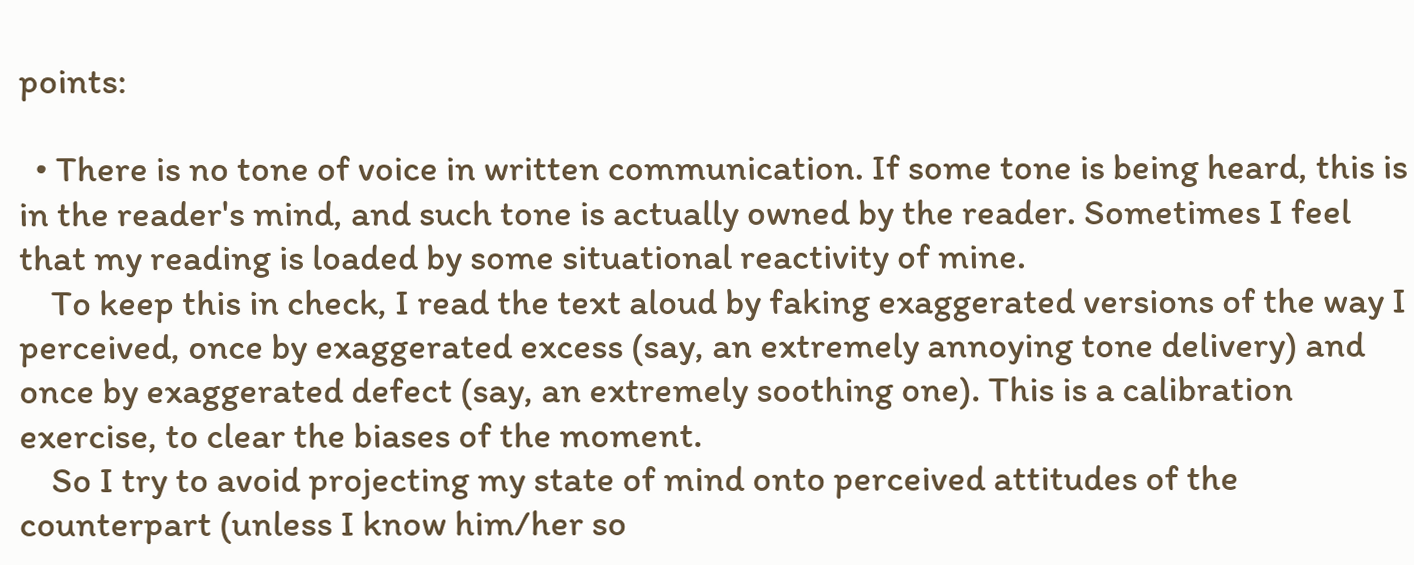points:

  • There is no tone of voice in written communication. If some tone is being heard, this is in the reader's mind, and such tone is actually owned by the reader. Sometimes I feel that my reading is loaded by some situational reactivity of mine.
    To keep this in check, I read the text aloud by faking exaggerated versions of the way I perceived, once by exaggerated excess (say, an extremely annoying tone delivery) and once by exaggerated defect (say, an extremely soothing one). This is a calibration exercise, to clear the biases of the moment.
    So I try to avoid projecting my state of mind onto perceived attitudes of the counterpart (unless I know him/her so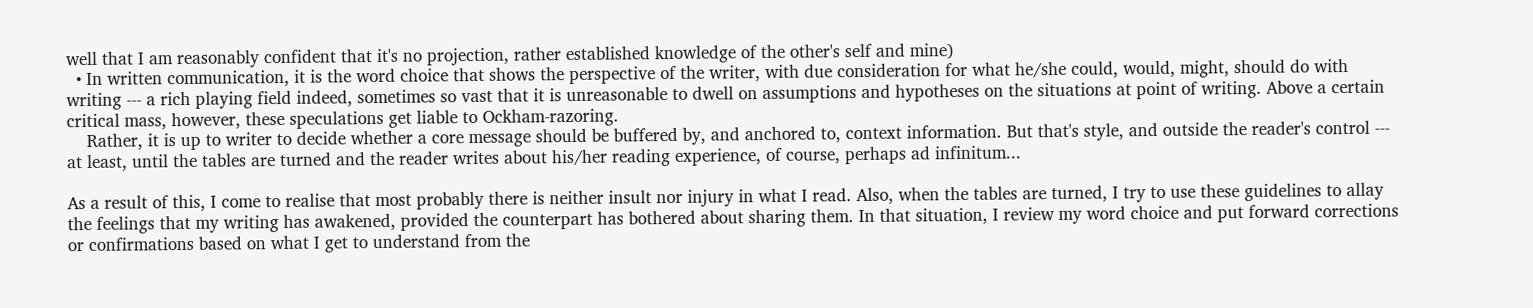well that I am reasonably confident that it's no projection, rather established knowledge of the other's self and mine)
  • In written communication, it is the word choice that shows the perspective of the writer, with due consideration for what he/she could, would, might, should do with writing --- a rich playing field indeed, sometimes so vast that it is unreasonable to dwell on assumptions and hypotheses on the situations at point of writing. Above a certain critical mass, however, these speculations get liable to Ockham-razoring.
    Rather, it is up to writer to decide whether a core message should be buffered by, and anchored to, context information. But that's style, and outside the reader's control --- at least, until the tables are turned and the reader writes about his/her reading experience, of course, perhaps ad infinitum...

As a result of this, I come to realise that most probably there is neither insult nor injury in what I read. Also, when the tables are turned, I try to use these guidelines to allay the feelings that my writing has awakened, provided the counterpart has bothered about sharing them. In that situation, I review my word choice and put forward corrections or confirmations based on what I get to understand from the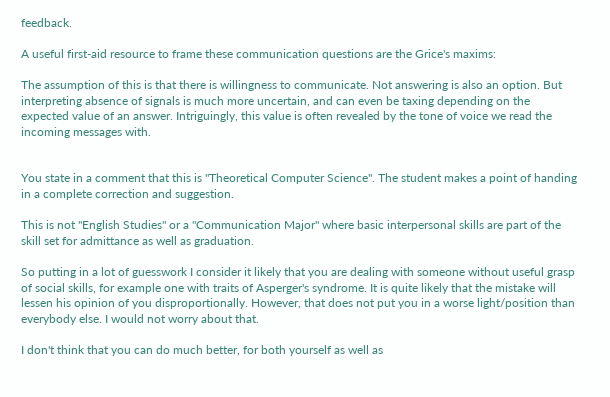feedback.

A useful first-aid resource to frame these communication questions are the Grice's maxims:

The assumption of this is that there is willingness to communicate. Not answering is also an option. But interpreting absence of signals is much more uncertain, and can even be taxing depending on the expected value of an answer. Intriguingly, this value is often revealed by the tone of voice we read the incoming messages with.


You state in a comment that this is "Theoretical Computer Science". The student makes a point of handing in a complete correction and suggestion.

This is not "English Studies" or a "Communication Major" where basic interpersonal skills are part of the skill set for admittance as well as graduation.

So putting in a lot of guesswork I consider it likely that you are dealing with someone without useful grasp of social skills, for example one with traits of Asperger's syndrome. It is quite likely that the mistake will lessen his opinion of you disproportionally. However, that does not put you in a worse light/position than everybody else. I would not worry about that.

I don't think that you can do much better, for both yourself as well as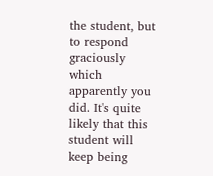the student, but to respond graciously which apparently you did. It's quite likely that this student will keep being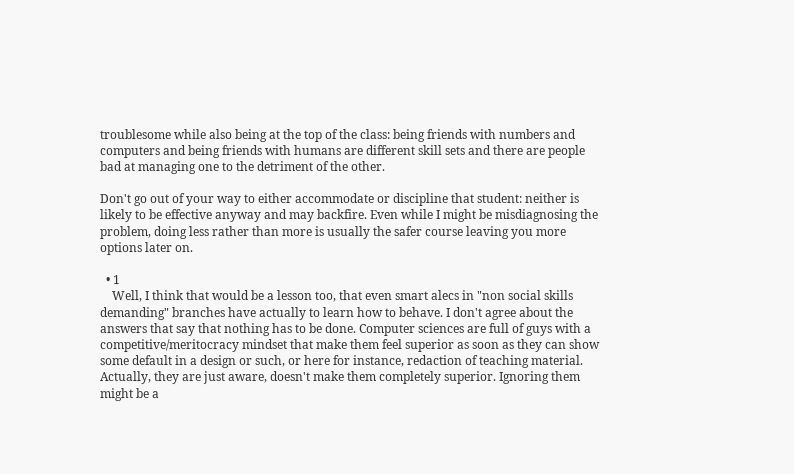troublesome while also being at the top of the class: being friends with numbers and computers and being friends with humans are different skill sets and there are people bad at managing one to the detriment of the other.

Don't go out of your way to either accommodate or discipline that student: neither is likely to be effective anyway and may backfire. Even while I might be misdiagnosing the problem, doing less rather than more is usually the safer course leaving you more options later on.

  • 1
    Well, I think that would be a lesson too, that even smart alecs in "non social skills demanding" branches have actually to learn how to behave. I don't agree about the answers that say that nothing has to be done. Computer sciences are full of guys with a competitive/meritocracy mindset that make them feel superior as soon as they can show some default in a design or such, or here for instance, redaction of teaching material. Actually, they are just aware, doesn't make them completely superior. Ignoring them might be a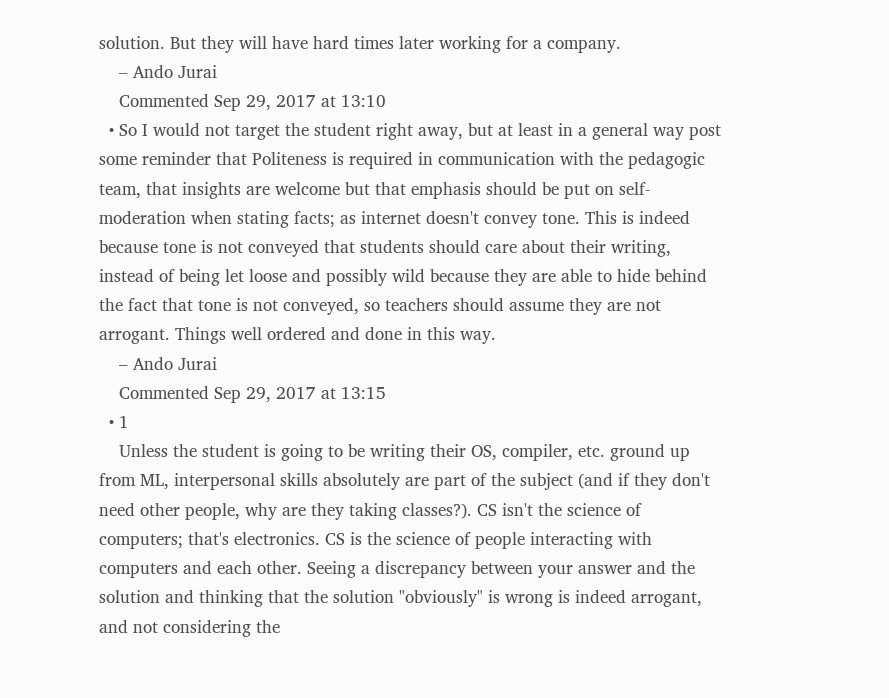solution. But they will have hard times later working for a company.
    – Ando Jurai
    Commented Sep 29, 2017 at 13:10
  • So I would not target the student right away, but at least in a general way post some reminder that Politeness is required in communication with the pedagogic team, that insights are welcome but that emphasis should be put on self-moderation when stating facts; as internet doesn't convey tone. This is indeed because tone is not conveyed that students should care about their writing, instead of being let loose and possibly wild because they are able to hide behind the fact that tone is not conveyed, so teachers should assume they are not arrogant. Things well ordered and done in this way.
    – Ando Jurai
    Commented Sep 29, 2017 at 13:15
  • 1
    Unless the student is going to be writing their OS, compiler, etc. ground up from ML, interpersonal skills absolutely are part of the subject (and if they don't need other people, why are they taking classes?). CS isn't the science of computers; that's electronics. CS is the science of people interacting with computers and each other. Seeing a discrepancy between your answer and the solution and thinking that the solution "obviously" is wrong is indeed arrogant, and not considering the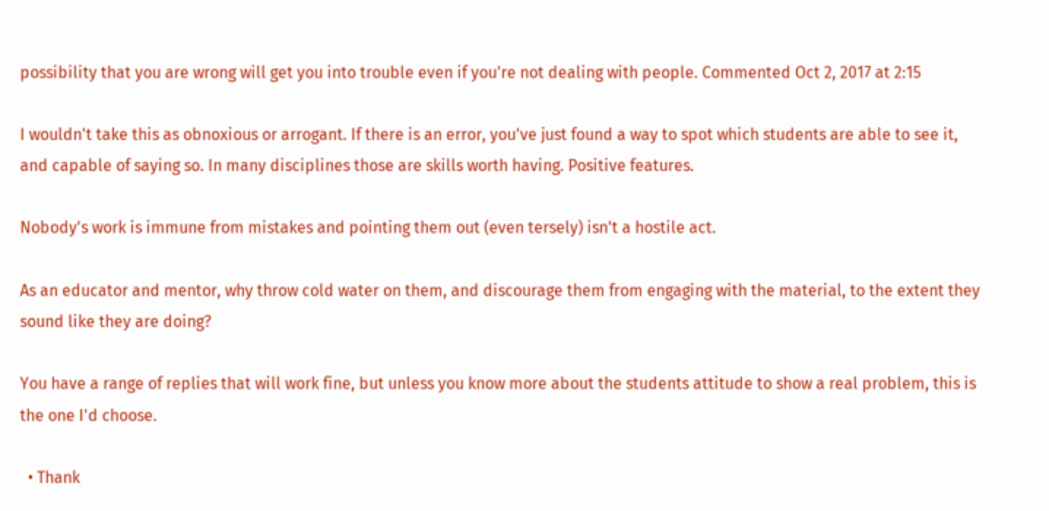possibility that you are wrong will get you into trouble even if you're not dealing with people. Commented Oct 2, 2017 at 2:15

I wouldn't take this as obnoxious or arrogant. If there is an error, you've just found a way to spot which students are able to see it, and capable of saying so. In many disciplines those are skills worth having. Positive features.

Nobody's work is immune from mistakes and pointing them out (even tersely) isn't a hostile act.

As an educator and mentor, why throw cold water on them, and discourage them from engaging with the material, to the extent they sound like they are doing?

You have a range of replies that will work fine, but unless you know more about the students attitude to show a real problem, this is the one I'd choose.

  • Thank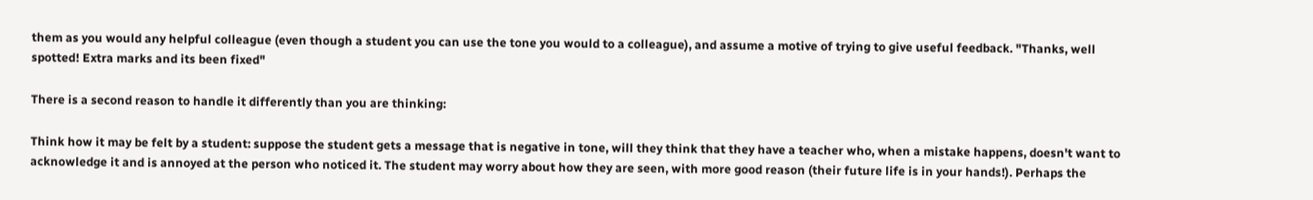them as you would any helpful colleague (even though a student you can use the tone you would to a colleague), and assume a motive of trying to give useful feedback. "Thanks, well spotted! Extra marks and its been fixed"

There is a second reason to handle it differently than you are thinking:

Think how it may be felt by a student: suppose the student gets a message that is negative in tone, will they think that they have a teacher who, when a mistake happens, doesn't want to acknowledge it and is annoyed at the person who noticed it. The student may worry about how they are seen, with more good reason (their future life is in your hands!). Perhaps the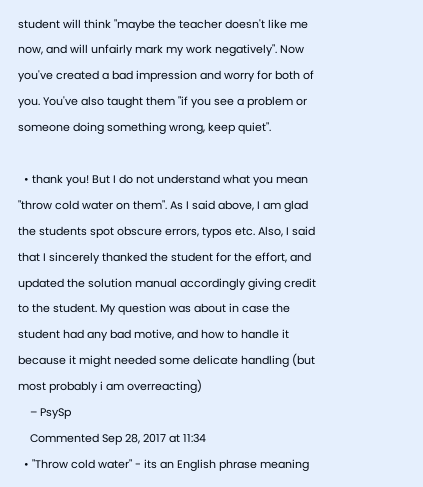student will think "maybe the teacher doesn't like me now, and will unfairly mark my work negatively". Now you've created a bad impression and worry for both of you. You've also taught them "if you see a problem or someone doing something wrong, keep quiet".

  • thank you! But I do not understand what you mean "throw cold water on them". As I said above, I am glad the students spot obscure errors, typos etc. Also, I said that I sincerely thanked the student for the effort, and updated the solution manual accordingly giving credit to the student. My question was about in case the student had any bad motive, and how to handle it because it might needed some delicate handling (but most probably i am overreacting)
    – PsySp
    Commented Sep 28, 2017 at 11:34
  • "Throw cold water" - its an English phrase meaning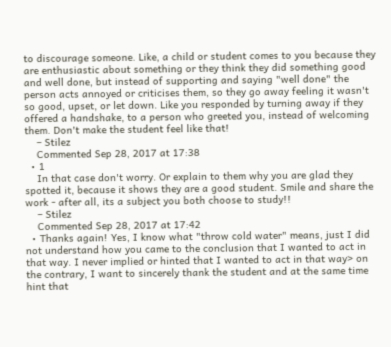to discourage someone. Like, a child or student comes to you because they are enthusiastic about something or they think they did something good and well done, but instead of supporting and saying "well done" the person acts annoyed or criticises them, so they go away feeling it wasn't so good, upset, or let down. Like you responded by turning away if they offered a handshake, to a person who greeted you, instead of welcoming them. Don't make the student feel like that!
    – Stilez
    Commented Sep 28, 2017 at 17:38
  • 1
    In that case don't worry. Or explain to them why you are glad they spotted it, because it shows they are a good student. Smile and share the work - after all, its a subject you both choose to study!!
    – Stilez
    Commented Sep 28, 2017 at 17:42
  • Thanks again! Yes, I know what "throw cold water" means, just I did not understand how you came to the conclusion that I wanted to act in that way. I never implied or hinted that I wanted to act in that way> on the contrary, I want to sincerely thank the student and at the same time hint that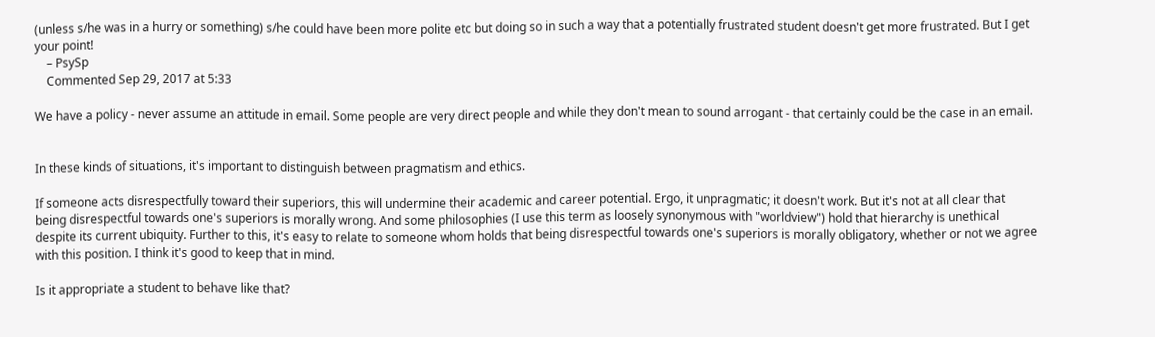(unless s/he was in a hurry or something) s/he could have been more polite etc but doing so in such a way that a potentially frustrated student doesn't get more frustrated. But I get your point!
    – PsySp
    Commented Sep 29, 2017 at 5:33

We have a policy - never assume an attitude in email. Some people are very direct people and while they don't mean to sound arrogant - that certainly could be the case in an email.


In these kinds of situations, it's important to distinguish between pragmatism and ethics.

If someone acts disrespectfully toward their superiors, this will undermine their academic and career potential. Ergo, it unpragmatic; it doesn't work. But it's not at all clear that being disrespectful towards one's superiors is morally wrong. And some philosophies (I use this term as loosely synonymous with "worldview") hold that hierarchy is unethical despite its current ubiquity. Further to this, it's easy to relate to someone whom holds that being disrespectful towards one's superiors is morally obligatory, whether or not we agree with this position. I think it's good to keep that in mind.

Is it appropriate a student to behave like that?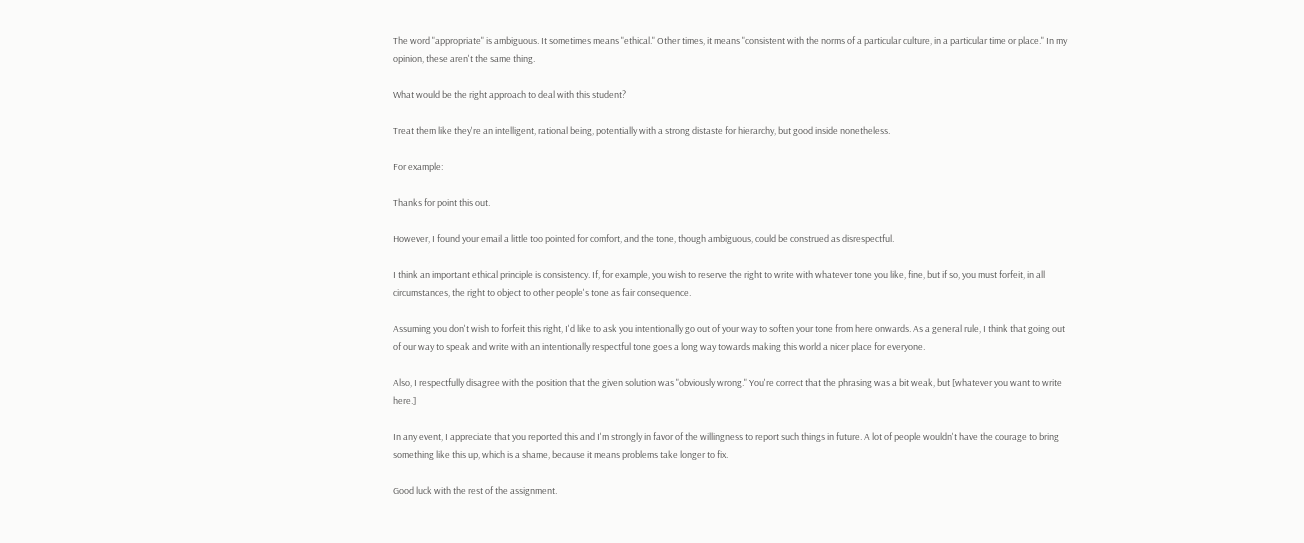The word "appropriate" is ambiguous. It sometimes means "ethical." Other times, it means "consistent with the norms of a particular culture, in a particular time or place." In my opinion, these aren't the same thing.

What would be the right approach to deal with this student?

Treat them like they're an intelligent, rational being, potentially with a strong distaste for hierarchy, but good inside nonetheless.

For example:

Thanks for point this out.

However, I found your email a little too pointed for comfort, and the tone, though ambiguous, could be construed as disrespectful.

I think an important ethical principle is consistency. If, for example, you wish to reserve the right to write with whatever tone you like, fine, but if so, you must forfeit, in all circumstances, the right to object to other people's tone as fair consequence.

Assuming you don't wish to forfeit this right, I'd like to ask you intentionally go out of your way to soften your tone from here onwards. As a general rule, I think that going out of our way to speak and write with an intentionally respectful tone goes a long way towards making this world a nicer place for everyone.

Also, I respectfully disagree with the position that the given solution was "obviously wrong." You're correct that the phrasing was a bit weak, but [whatever you want to write here.]

In any event, I appreciate that you reported this and I'm strongly in favor of the willingness to report such things in future. A lot of people wouldn't have the courage to bring something like this up, which is a shame, because it means problems take longer to fix.

Good luck with the rest of the assignment.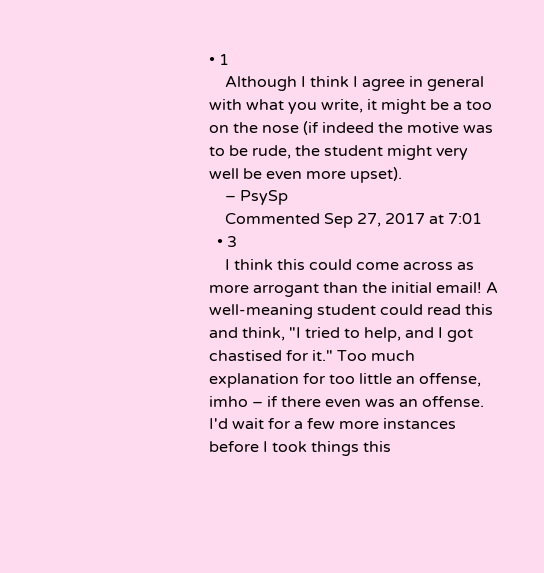• 1
    Although I think I agree in general with what you write, it might be a too on the nose (if indeed the motive was to be rude, the student might very well be even more upset).
    – PsySp
    Commented Sep 27, 2017 at 7:01
  • 3
    I think this could come across as more arrogant than the initial email! A well-meaning student could read this and think, "I tried to help, and I got chastised for it." Too much explanation for too little an offense, imho – if there even was an offense. I'd wait for a few more instances before I took things this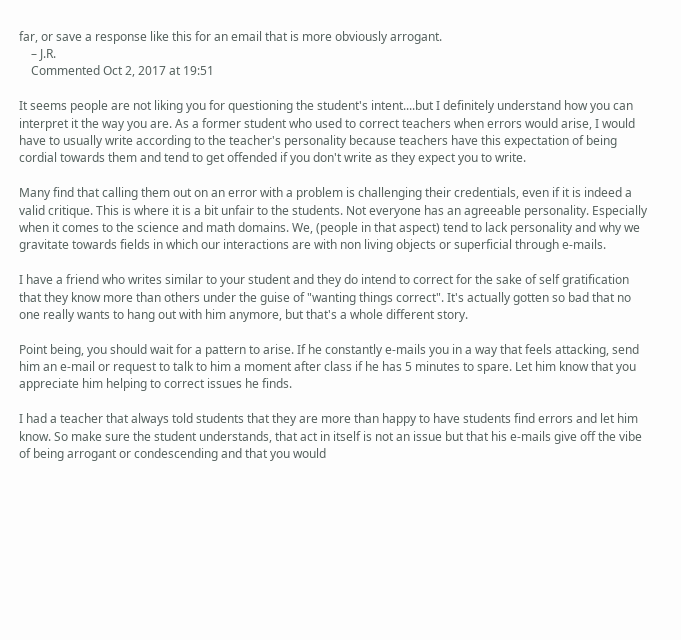far, or save a response like this for an email that is more obviously arrogant.
    – J.R.
    Commented Oct 2, 2017 at 19:51

It seems people are not liking you for questioning the student's intent....but I definitely understand how you can interpret it the way you are. As a former student who used to correct teachers when errors would arise, I would have to usually write according to the teacher's personality because teachers have this expectation of being cordial towards them and tend to get offended if you don't write as they expect you to write.

Many find that calling them out on an error with a problem is challenging their credentials, even if it is indeed a valid critique. This is where it is a bit unfair to the students. Not everyone has an agreeable personality. Especially when it comes to the science and math domains. We, (people in that aspect) tend to lack personality and why we gravitate towards fields in which our interactions are with non living objects or superficial through e-mails.

I have a friend who writes similar to your student and they do intend to correct for the sake of self gratification that they know more than others under the guise of "wanting things correct". It's actually gotten so bad that no one really wants to hang out with him anymore, but that's a whole different story.

Point being, you should wait for a pattern to arise. If he constantly e-mails you in a way that feels attacking, send him an e-mail or request to talk to him a moment after class if he has 5 minutes to spare. Let him know that you appreciate him helping to correct issues he finds.

I had a teacher that always told students that they are more than happy to have students find errors and let him know. So make sure the student understands, that act in itself is not an issue but that his e-mails give off the vibe of being arrogant or condescending and that you would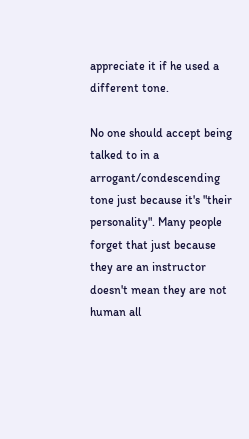appreciate it if he used a different tone.

No one should accept being talked to in a arrogant/condescending tone just because it's "their personality". Many people forget that just because they are an instructor doesn't mean they are not human all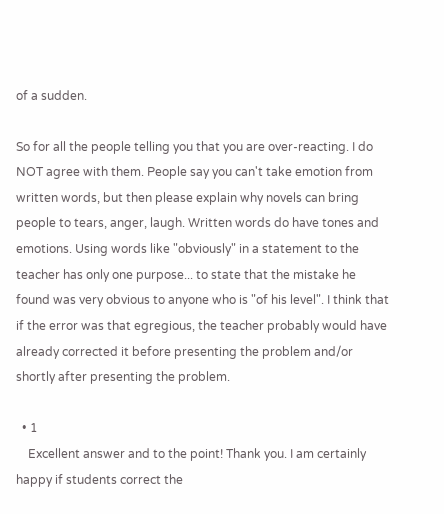of a sudden.

So for all the people telling you that you are over-reacting. I do NOT agree with them. People say you can't take emotion from written words, but then please explain why novels can bring people to tears, anger, laugh. Written words do have tones and emotions. Using words like "obviously" in a statement to the teacher has only one purpose... to state that the mistake he found was very obvious to anyone who is "of his level". I think that if the error was that egregious, the teacher probably would have already corrected it before presenting the problem and/or shortly after presenting the problem.

  • 1
    Excellent answer and to the point! Thank you. I am certainly happy if students correct the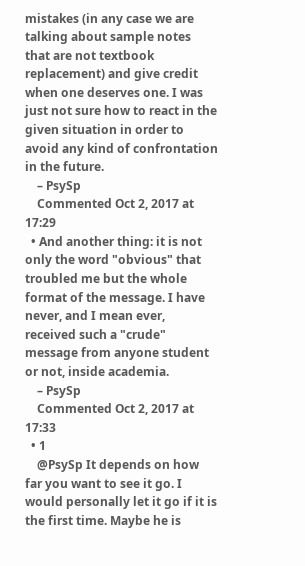mistakes (in any case we are talking about sample notes that are not textbook replacement) and give credit when one deserves one. I was just not sure how to react in the given situation in order to avoid any kind of confrontation in the future.
    – PsySp
    Commented Oct 2, 2017 at 17:29
  • And another thing: it is not only the word "obvious" that troubled me but the whole format of the message. I have never, and I mean ever, received such a "crude" message from anyone student or not, inside academia.
    – PsySp
    Commented Oct 2, 2017 at 17:33
  • 1
    @PsySp It depends on how far you want to see it go. I would personally let it go if it is the first time. Maybe he is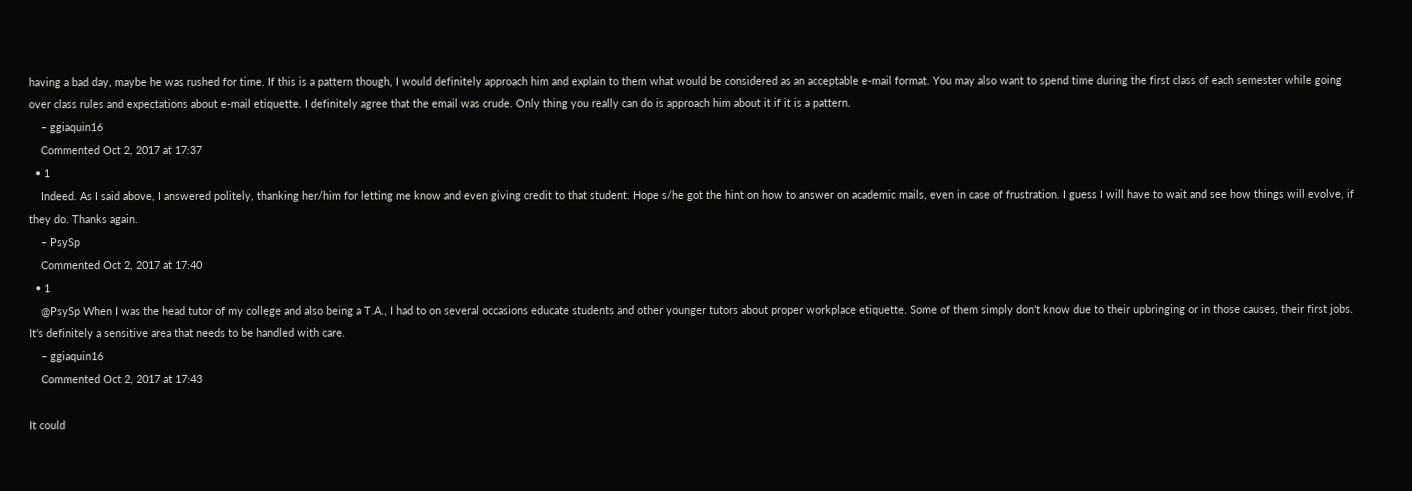having a bad day, maybe he was rushed for time. If this is a pattern though, I would definitely approach him and explain to them what would be considered as an acceptable e-mail format. You may also want to spend time during the first class of each semester while going over class rules and expectations about e-mail etiquette. I definitely agree that the email was crude. Only thing you really can do is approach him about it if it is a pattern.
    – ggiaquin16
    Commented Oct 2, 2017 at 17:37
  • 1
    Indeed. As I said above, I answered politely, thanking her/him for letting me know and even giving credit to that student. Hope s/he got the hint on how to answer on academic mails, even in case of frustration. I guess I will have to wait and see how things will evolve, if they do. Thanks again.
    – PsySp
    Commented Oct 2, 2017 at 17:40
  • 1
    @PsySp When I was the head tutor of my college and also being a T.A., I had to on several occasions educate students and other younger tutors about proper workplace etiquette. Some of them simply don't know due to their upbringing or in those causes, their first jobs. It's definitely a sensitive area that needs to be handled with care.
    – ggiaquin16
    Commented Oct 2, 2017 at 17:43

It could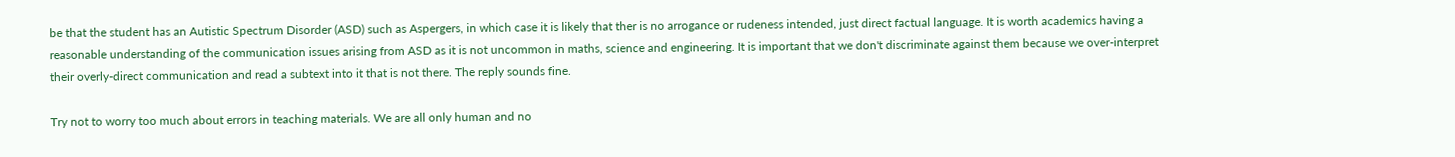be that the student has an Autistic Spectrum Disorder (ASD) such as Aspergers, in which case it is likely that ther is no arrogance or rudeness intended, just direct factual language. It is worth academics having a reasonable understanding of the communication issues arising from ASD as it is not uncommon in maths, science and engineering. It is important that we don't discriminate against them because we over-interpret their overly-direct communication and read a subtext into it that is not there. The reply sounds fine.

Try not to worry too much about errors in teaching materials. We are all only human and no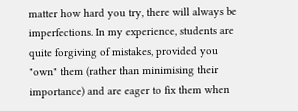matter how hard you try, there will always be imperfections. In my experience, students are quite forgiving of mistakes, provided you "own" them (rather than minimising their importance) and are eager to fix them when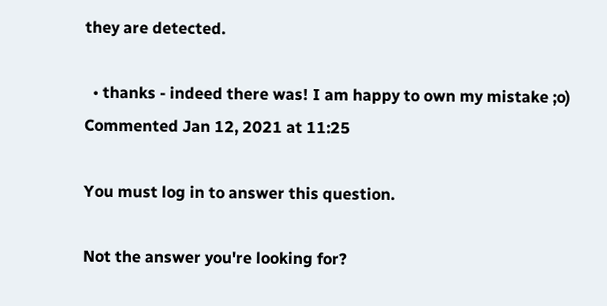they are detected.

  • thanks - indeed there was! I am happy to own my mistake ;o) Commented Jan 12, 2021 at 11:25

You must log in to answer this question.

Not the answer you're looking for?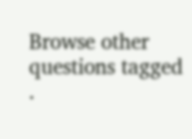Browse other questions tagged .